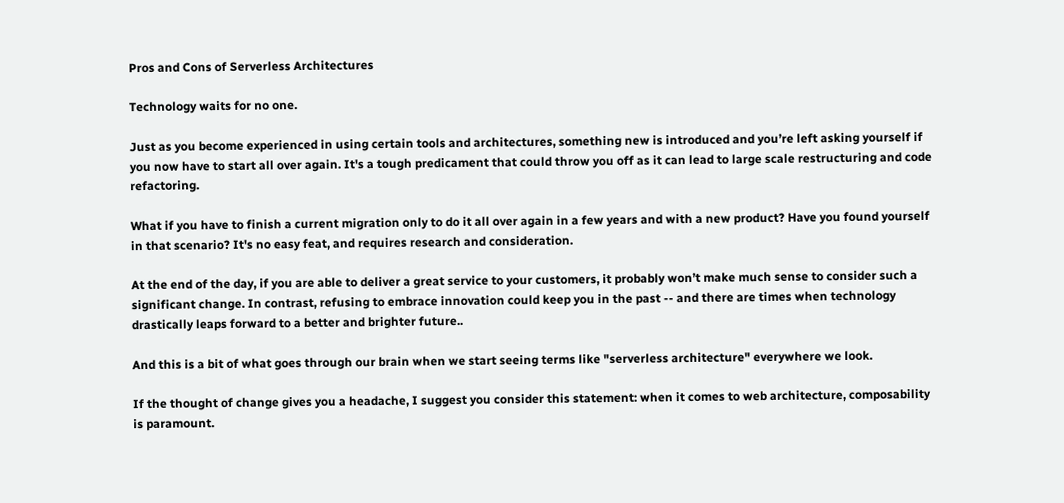Pros and Cons of Serverless Architectures

Technology waits for no one.

Just as you become experienced in using certain tools and architectures, something new is introduced and you’re left asking yourself if you now have to start all over again. It's a tough predicament that could throw you off as it can lead to large scale restructuring and code refactoring.

What if you have to finish a current migration only to do it all over again in a few years and with a new product? Have you found yourself in that scenario? It's no easy feat, and requires research and consideration.

At the end of the day, if you are able to deliver a great service to your customers, it probably won’t make much sense to consider such a significant change. In contrast, refusing to embrace innovation could keep you in the past -- and there are times when technology drastically leaps forward to a better and brighter future..

And this is a bit of what goes through our brain when we start seeing terms like "serverless architecture" everywhere we look.

If the thought of change gives you a headache, I suggest you consider this statement: when it comes to web architecture, composability is paramount.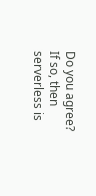Do you agree? If so, then serverless is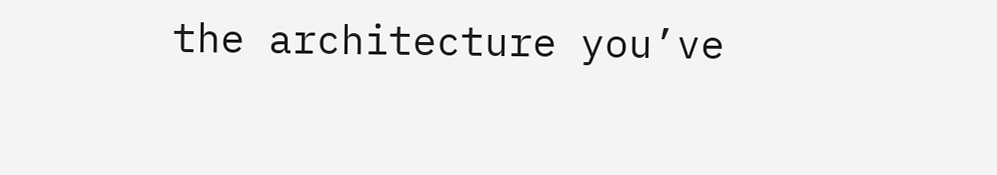the architecture you’ve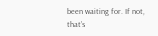been waiting for. If not, that’s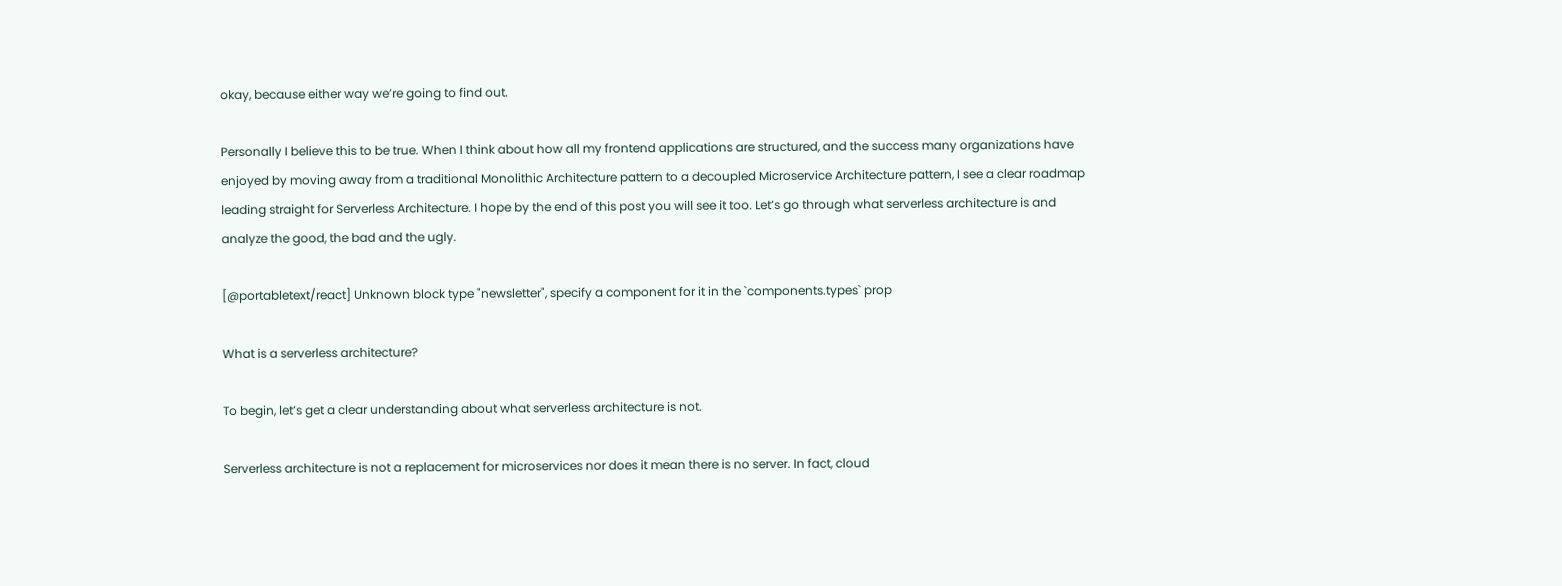okay, because either way we’re going to find out.

Personally I believe this to be true. When I think about how all my frontend applications are structured, and the success many organizations have enjoyed by moving away from a traditional Monolithic Architecture pattern to a decoupled Microservice Architecture pattern, I see a clear roadmap leading straight for Serverless Architecture. I hope by the end of this post you will see it too. Let’s go through what serverless architecture is and analyze the good, the bad and the ugly.

[@portabletext/react] Unknown block type "newsletter", specify a component for it in the `components.types` prop

What is a serverless architecture?

To begin, let’s get a clear understanding about what serverless architecture is not.

Serverless architecture is not a replacement for microservices nor does it mean there is no server. In fact, cloud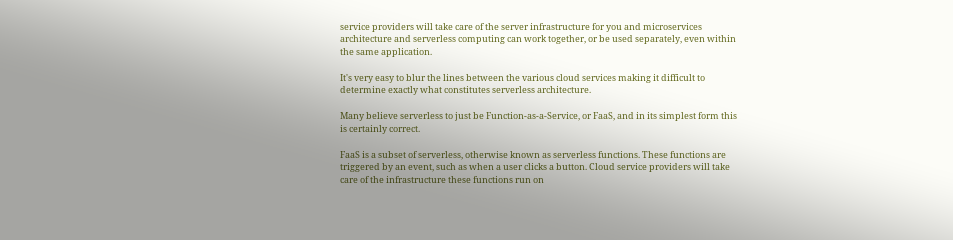service providers will take care of the server infrastructure for you and microservices architecture and serverless computing can work together, or be used separately, even within the same application.

It's very easy to blur the lines between the various cloud services making it difficult to determine exactly what constitutes serverless architecture.

Many believe serverless to just be Function-as-a-Service, or FaaS, and in its simplest form this is certainly correct.

FaaS is a subset of serverless, otherwise known as serverless functions. These functions are triggered by an event, such as when a user clicks a button. Cloud service providers will take care of the infrastructure these functions run on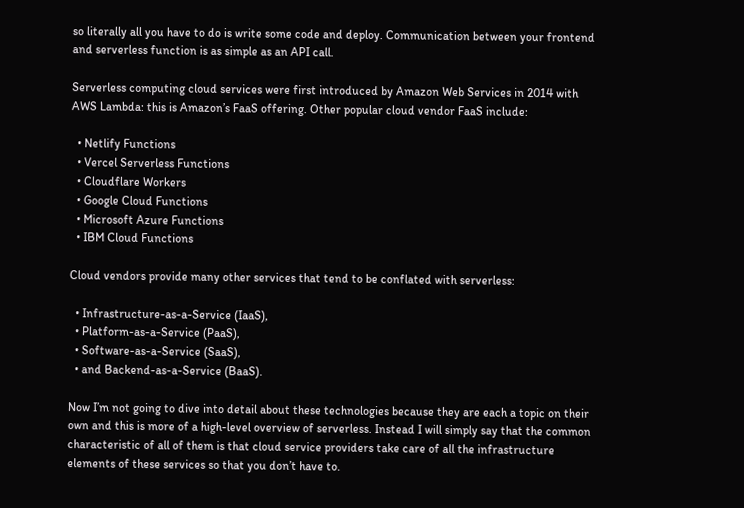so literally all you have to do is write some code and deploy. Communication between your frontend and serverless function is as simple as an API call.

Serverless computing cloud services were first introduced by Amazon Web Services in 2014 with AWS Lambda: this is Amazon’s FaaS offering. Other popular cloud vendor FaaS include:

  • Netlify Functions
  • Vercel Serverless Functions
  • Cloudflare Workers
  • Google Cloud Functions
  • Microsoft Azure Functions
  • IBM Cloud Functions

Cloud vendors provide many other services that tend to be conflated with serverless:

  • Infrastructure-as-a-Service (IaaS),
  • Platform-as-a-Service (PaaS),
  • Software-as-a-Service (SaaS),
  • and Backend-as-a-Service (BaaS).

Now I’m not going to dive into detail about these technologies because they are each a topic on their own and this is more of a high-level overview of serverless. Instead I will simply say that the common characteristic of all of them is that cloud service providers take care of all the infrastructure elements of these services so that you don’t have to.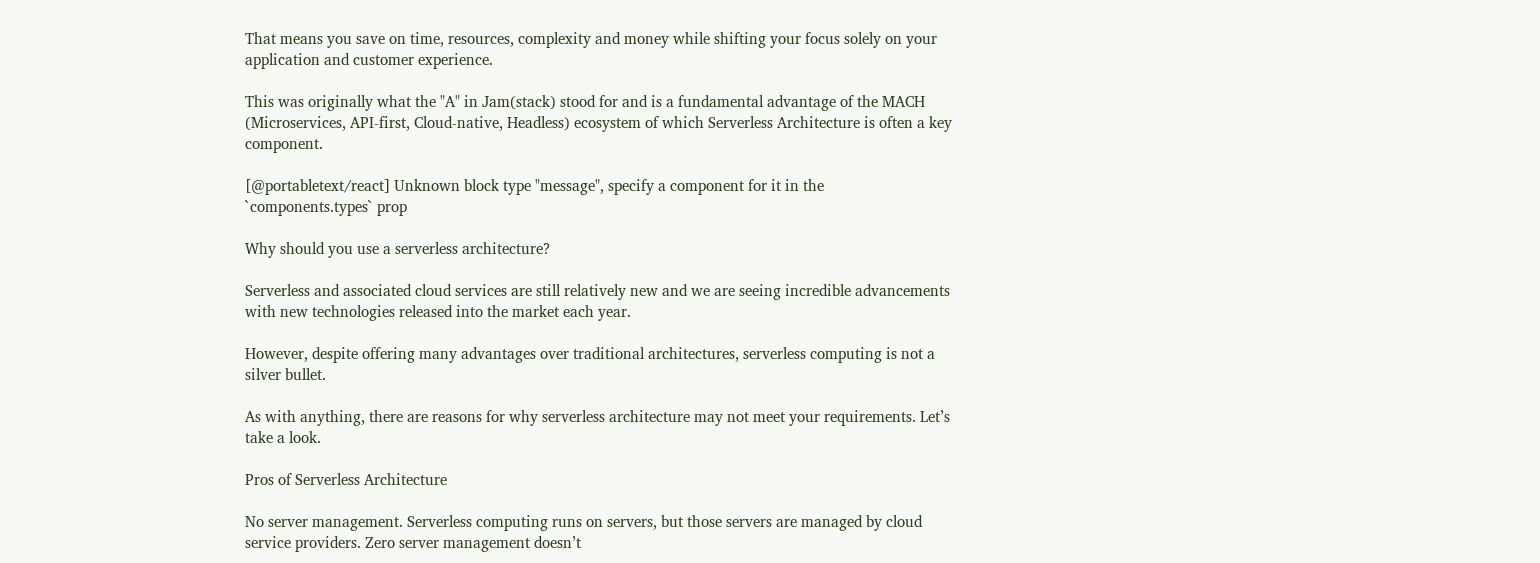That means you save on time, resources, complexity and money while shifting your focus solely on your application and customer experience.

This was originally what the "A" in Jam(stack) stood for and is a fundamental advantage of the MACH (Microservices, API-first, Cloud-native, Headless) ecosystem of which Serverless Architecture is often a key component.

[@portabletext/react] Unknown block type "message", specify a component for it in the `components.types` prop

Why should you use a serverless architecture?

Serverless and associated cloud services are still relatively new and we are seeing incredible advancements with new technologies released into the market each year.

However, despite offering many advantages over traditional architectures, serverless computing is not a silver bullet.

As with anything, there are reasons for why serverless architecture may not meet your requirements. Let’s take a look.

Pros of Serverless Architecture

No server management. Serverless computing runs on servers, but those servers are managed by cloud service providers. Zero server management doesn’t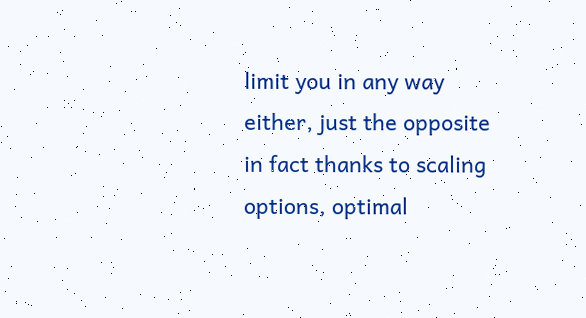limit you in any way either, just the opposite in fact thanks to scaling options, optimal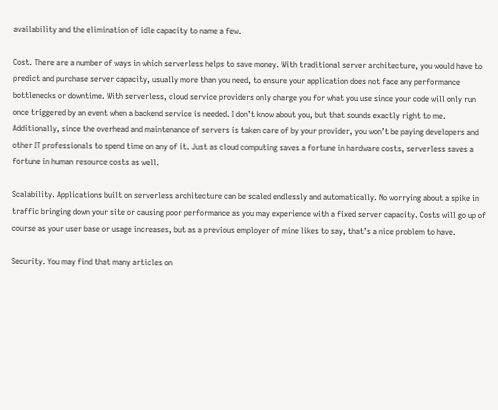availability and the elimination of idle capacity to name a few.

Cost. There are a number of ways in which serverless helps to save money. With traditional server architecture, you would have to predict and purchase server capacity, usually more than you need, to ensure your application does not face any performance bottlenecks or downtime. With serverless, cloud service providers only charge you for what you use since your code will only run once triggered by an event when a backend service is needed. I don’t know about you, but that sounds exactly right to me. Additionally, since the overhead and maintenance of servers is taken care of by your provider, you won’t be paying developers and other IT professionals to spend time on any of it. Just as cloud computing saves a fortune in hardware costs, serverless saves a fortune in human resource costs as well.

Scalability. Applications built on serverless architecture can be scaled endlessly and automatically. No worrying about a spike in traffic bringing down your site or causing poor performance as you may experience with a fixed server capacity. Costs will go up of course as your user base or usage increases, but as a previous employer of mine likes to say, that’s a nice problem to have.

Security. You may find that many articles on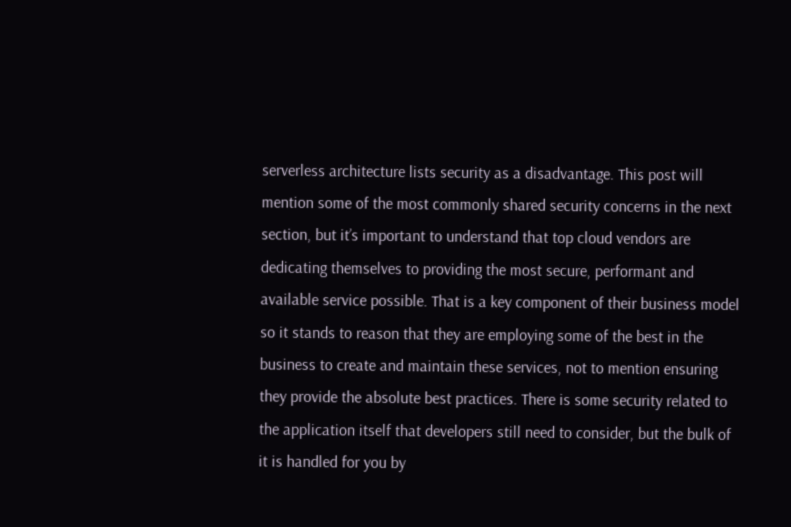serverless architecture lists security as a disadvantage. This post will mention some of the most commonly shared security concerns in the next section, but it’s important to understand that top cloud vendors are dedicating themselves to providing the most secure, performant and available service possible. That is a key component of their business model so it stands to reason that they are employing some of the best in the business to create and maintain these services, not to mention ensuring they provide the absolute best practices. There is some security related to the application itself that developers still need to consider, but the bulk of it is handled for you by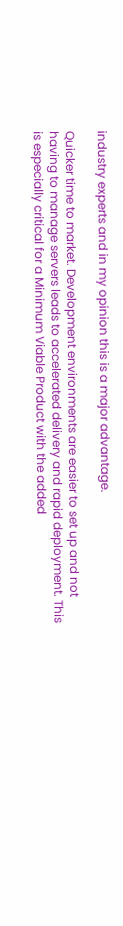industry experts and in my opinion this is a major advantage.

Quicker time to market. Development environments are easier to set up and not having to manage servers leads to accelerated delivery and rapid deployment. This is especially critical for a Minimum Viable Product with the added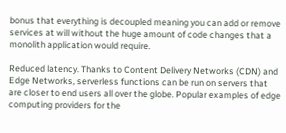bonus that everything is decoupled meaning you can add or remove services at will without the huge amount of code changes that a monolith application would require.

Reduced latency. Thanks to Content Delivery Networks (CDN) and Edge Networks, serverless functions can be run on servers that are closer to end users all over the globe. Popular examples of edge computing providers for the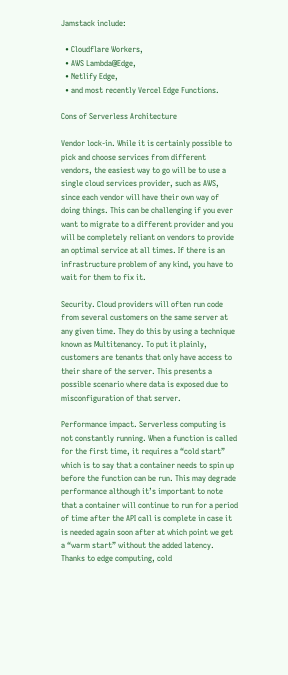Jamstack include:

  • Cloudflare Workers,
  • AWS Lambda@Edge,
  • Netlify Edge,
  • and most recently Vercel Edge Functions.

Cons of Serverless Architecture

Vendor lock-in. While it is certainly possible to pick and choose services from different vendors, the easiest way to go will be to use a single cloud services provider, such as AWS, since each vendor will have their own way of doing things. This can be challenging if you ever want to migrate to a different provider and you will be completely reliant on vendors to provide an optimal service at all times. If there is an infrastructure problem of any kind, you have to wait for them to fix it.

Security. Cloud providers will often run code from several customers on the same server at any given time. They do this by using a technique known as Multitenancy. To put it plainly, customers are tenants that only have access to their share of the server. This presents a possible scenario where data is exposed due to misconfiguration of that server.

Performance impact. Serverless computing is not constantly running. When a function is called for the first time, it requires a “cold start” which is to say that a container needs to spin up before the function can be run. This may degrade performance although it’s important to note that a container will continue to run for a period of time after the API call is complete in case it is needed again soon after at which point we get a “warm start” without the added latency. Thanks to edge computing, cold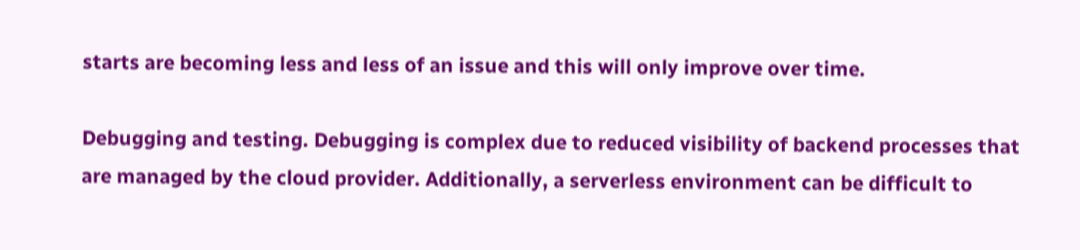starts are becoming less and less of an issue and this will only improve over time.

Debugging and testing. Debugging is complex due to reduced visibility of backend processes that are managed by the cloud provider. Additionally, a serverless environment can be difficult to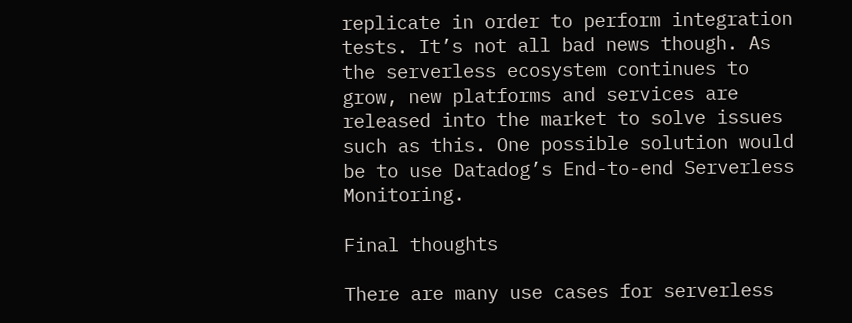replicate in order to perform integration tests. It’s not all bad news though. As the serverless ecosystem continues to grow, new platforms and services are released into the market to solve issues such as this. One possible solution would be to use Datadog’s End-to-end Serverless Monitoring.

Final thoughts

There are many use cases for serverless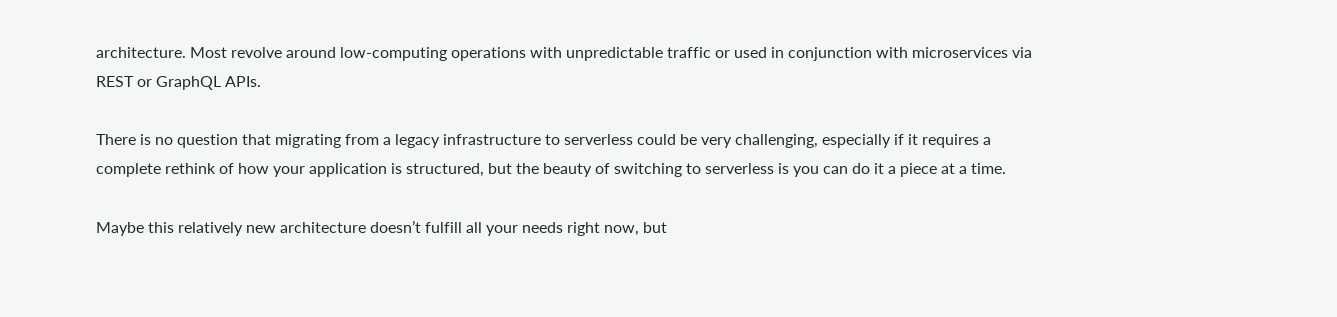architecture. Most revolve around low-computing operations with unpredictable traffic or used in conjunction with microservices via REST or GraphQL APIs.

There is no question that migrating from a legacy infrastructure to serverless could be very challenging, especially if it requires a complete rethink of how your application is structured, but the beauty of switching to serverless is you can do it a piece at a time.

Maybe this relatively new architecture doesn’t fulfill all your needs right now, but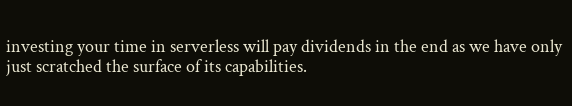investing your time in serverless will pay dividends in the end as we have only just scratched the surface of its capabilities.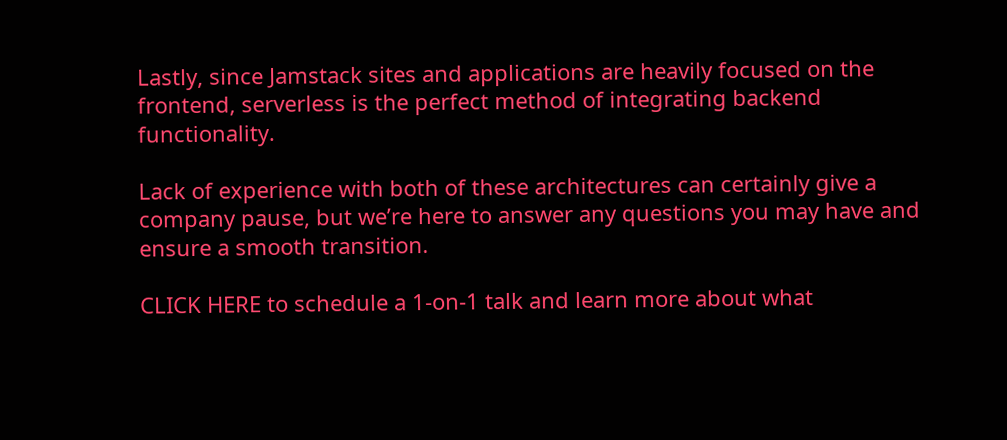Lastly, since Jamstack sites and applications are heavily focused on the frontend, serverless is the perfect method of integrating backend functionality.

Lack of experience with both of these architectures can certainly give a company pause, but we’re here to answer any questions you may have and ensure a smooth transition.

CLICK HERE to schedule a 1-on-1 talk and learn more about what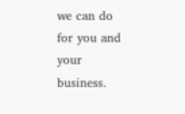we can do for you and your business.